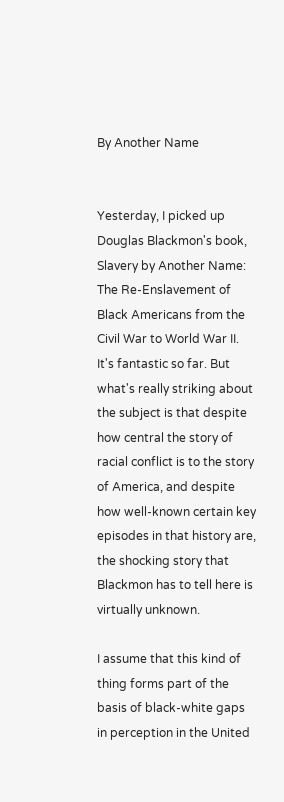By Another Name


Yesterday, I picked up Douglas Blackmon's book, Slavery by Another Name: The Re-Enslavement of Black Americans from the Civil War to World War II. It's fantastic so far. But what's really striking about the subject is that despite how central the story of racial conflict is to the story of America, and despite how well-known certain key episodes in that history are, the shocking story that Blackmon has to tell here is virtually unknown.

I assume that this kind of thing forms part of the basis of black-white gaps in perception in the United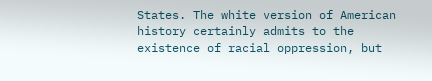States. The white version of American history certainly admits to the existence of racial oppression, but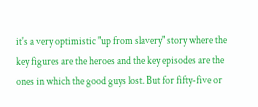it's a very optimistic "up from slavery" story where the key figures are the heroes and the key episodes are the ones in which the good guys lost. But for fifty-five or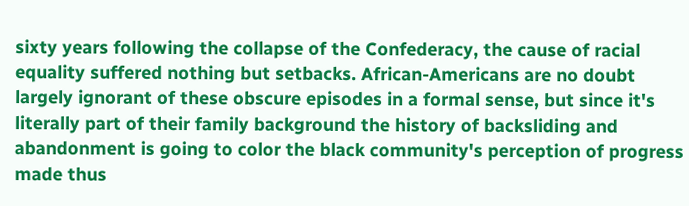sixty years following the collapse of the Confederacy, the cause of racial equality suffered nothing but setbacks. African-Americans are no doubt largely ignorant of these obscure episodes in a formal sense, but since it's literally part of their family background the history of backsliding and abandonment is going to color the black community's perception of progress made thus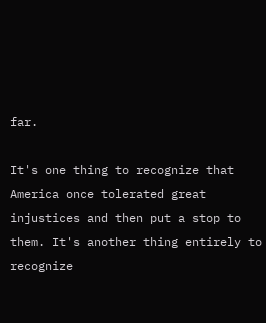far.

It's one thing to recognize that America once tolerated great injustices and then put a stop to them. It's another thing entirely to recognize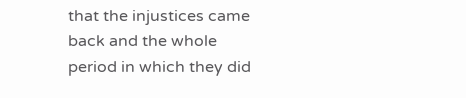that the injustices came back and the whole period in which they did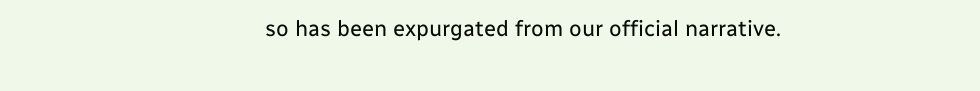so has been expurgated from our official narrative.